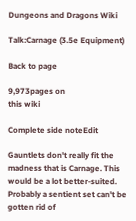Dungeons and Dragons Wiki

Talk:Carnage (3.5e Equipment)

Back to page

9,973pages on
this wiki

Complete side noteEdit

Gauntlets don't really fit the madness that is Carnage. This would be a lot better-suited. Probably a sentient set can't be gotten rid of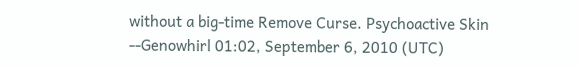without a big-time Remove Curse. Psychoactive Skin --Genowhirl 01:02, September 6, 2010 (UTC)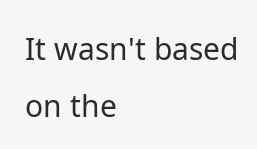It wasn't based on the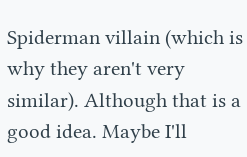Spiderman villain (which is why they aren't very similar). Although that is a good idea. Maybe I'll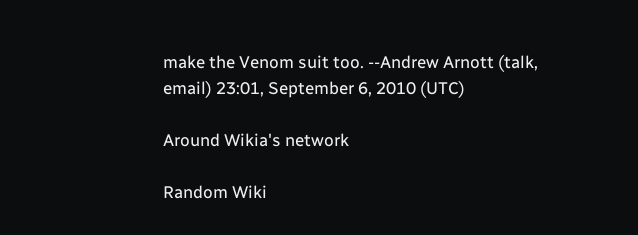make the Venom suit too. --Andrew Arnott (talk, email) 23:01, September 6, 2010 (UTC)

Around Wikia's network

Random Wiki